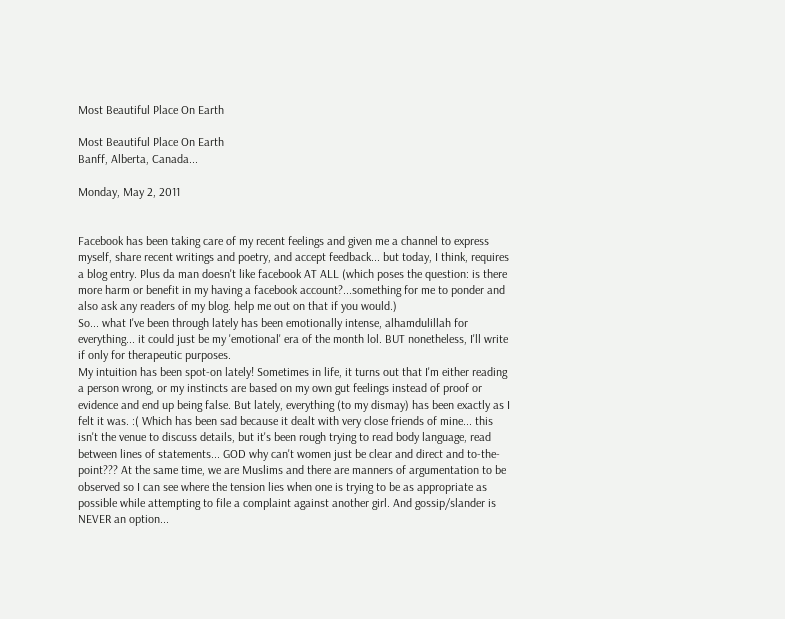Most Beautiful Place On Earth

Most Beautiful Place On Earth
Banff, Alberta, Canada...

Monday, May 2, 2011


Facebook has been taking care of my recent feelings and given me a channel to express myself, share recent writings and poetry, and accept feedback... but today, I think, requires a blog entry. Plus da man doesn't like facebook AT ALL (which poses the question: is there more harm or benefit in my having a facebook account?...something for me to ponder and also ask any readers of my blog. help me out on that if you would.)
So... what I've been through lately has been emotionally intense, alhamdulillah for everything... it could just be my 'emotional' era of the month lol. BUT nonetheless, I'll write if only for therapeutic purposes.
My intuition has been spot-on lately! Sometimes in life, it turns out that I'm either reading a person wrong, or my instincts are based on my own gut feelings instead of proof or evidence and end up being false. But lately, everything (to my dismay) has been exactly as I felt it was. :( Which has been sad because it dealt with very close friends of mine... this isn't the venue to discuss details, but it's been rough trying to read body language, read between lines of statements... GOD why can't women just be clear and direct and to-the-point??? At the same time, we are Muslims and there are manners of argumentation to be observed so I can see where the tension lies when one is trying to be as appropriate as possible while attempting to file a complaint against another girl. And gossip/slander is NEVER an option...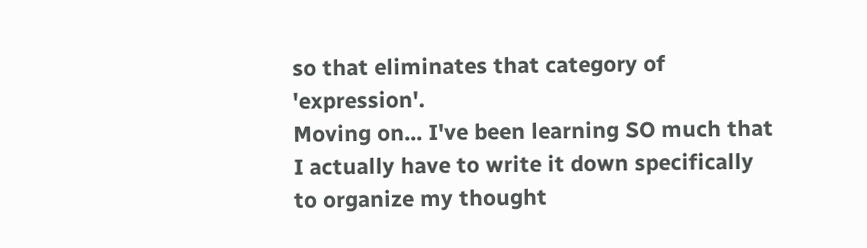so that eliminates that category of 'expression'.
Moving on... I've been learning SO much that I actually have to write it down specifically to organize my thought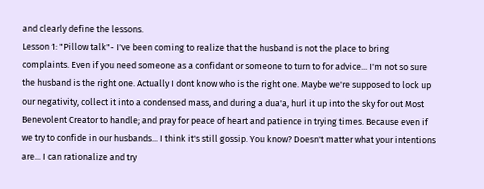and clearly define the lessons.
Lesson 1: "Pillow talk"- I've been coming to realize that the husband is not the place to bring complaints. Even if you need someone as a confidant or someone to turn to for advice... I'm not so sure the husband is the right one. Actually I dont know who is the right one. Maybe we're supposed to lock up our negativity, collect it into a condensed mass, and during a dua'a, hurl it up into the sky for out Most Benevolent Creator to handle; and pray for peace of heart and patience in trying times. Because even if we try to confide in our husbands... I think it's still gossip. You know? Doesn't matter what your intentions are... I can rationalize and try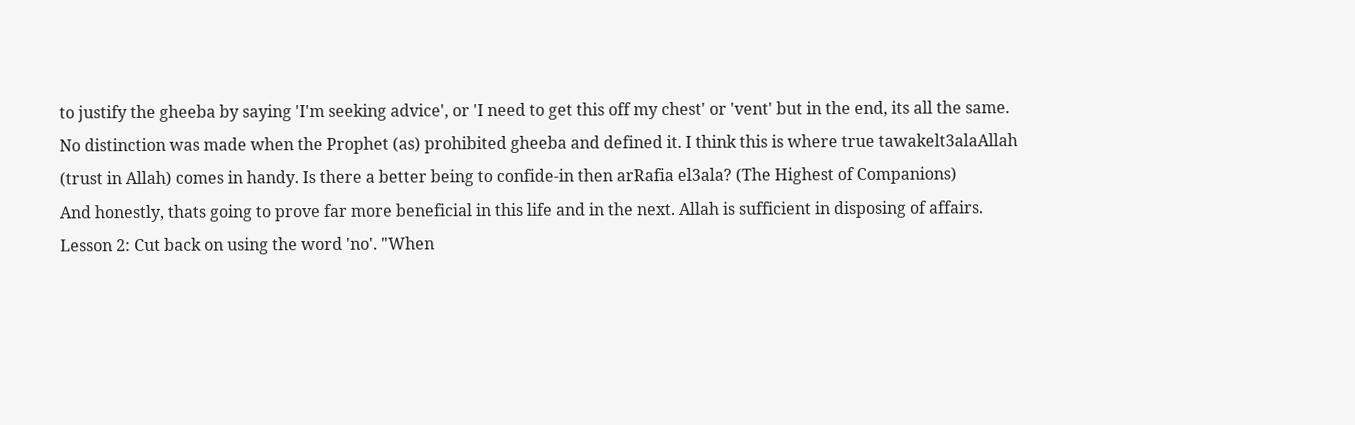to justify the gheeba by saying 'I'm seeking advice', or 'I need to get this off my chest' or 'vent' but in the end, its all the same. No distinction was made when the Prophet (as) prohibited gheeba and defined it. I think this is where true tawakelt3alaAllah (trust in Allah) comes in handy. Is there a better being to confide-in then arRafia el3ala? (The Highest of Companions)
And honestly, thats going to prove far more beneficial in this life and in the next. Allah is sufficient in disposing of affairs.
Lesson 2: Cut back on using the word 'no'. "When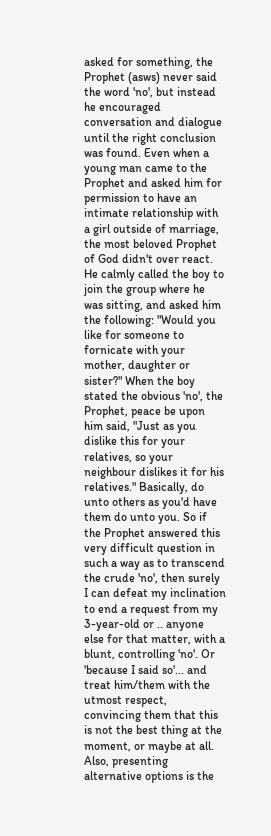asked for something, the Prophet (asws) never said the word 'no', but instead he encouraged conversation and dialogue until the right conclusion was found. Even when a young man came to the Prophet and asked him for permission to have an intimate relationship with a girl outside of marriage, the most beloved Prophet of God didn't over react. He calmly called the boy to join the group where he was sitting, and asked him the following: "Would you like for someone to fornicate with your mother, daughter or sister?" When the boy stated the obvious 'no', the Prophet, peace be upon him said, "Just as you dislike this for your relatives, so your neighbour dislikes it for his relatives." Basically, do unto others as you'd have them do unto you. So if the Prophet answered this very difficult question in such a way as to transcend the crude 'no', then surely I can defeat my inclination to end a request from my 3-year-old or .. anyone else for that matter, with a blunt, controlling 'no'. Or 'because I said so'... and treat him/them with the utmost respect, convincing them that this is not the best thing at the moment, or maybe at all. Also, presenting alternative options is the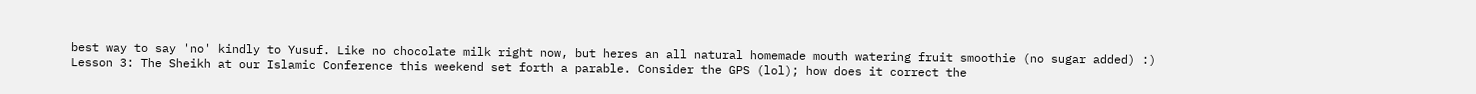best way to say 'no' kindly to Yusuf. Like no chocolate milk right now, but heres an all natural homemade mouth watering fruit smoothie (no sugar added) :)
Lesson 3: The Sheikh at our Islamic Conference this weekend set forth a parable. Consider the GPS (lol); how does it correct the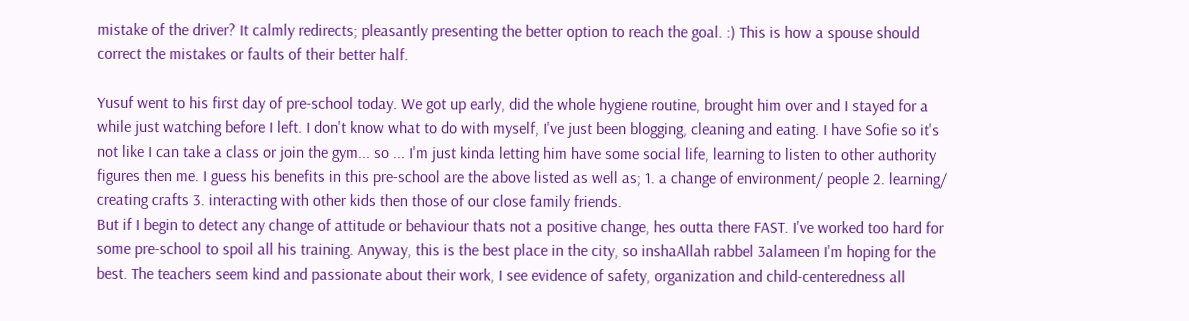mistake of the driver? It calmly redirects; pleasantly presenting the better option to reach the goal. :) This is how a spouse should correct the mistakes or faults of their better half.

Yusuf went to his first day of pre-school today. We got up early, did the whole hygiene routine, brought him over and I stayed for a while just watching before I left. I don't know what to do with myself, I've just been blogging, cleaning and eating. I have Sofie so it's not like I can take a class or join the gym... so ... I'm just kinda letting him have some social life, learning to listen to other authority figures then me. I guess his benefits in this pre-school are the above listed as well as; 1. a change of environment/ people 2. learning/ creating crafts 3. interacting with other kids then those of our close family friends.
But if I begin to detect any change of attitude or behaviour thats not a positive change, hes outta there FAST. I've worked too hard for some pre-school to spoil all his training. Anyway, this is the best place in the city, so inshaAllah rabbel 3alameen I'm hoping for the best. The teachers seem kind and passionate about their work, I see evidence of safety, organization and child-centeredness all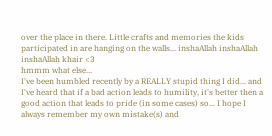over the place in there. Little crafts and memories the kids participated in are hanging on the walls... inshaAllah inshaAllah inshaAllah khair <3
hmmm what else...
I've been humbled recently by a REALLY stupid thing I did... and I've heard that if a bad action leads to humility, it's better then a good action that leads to pride (in some cases) so... I hope I always remember my own mistake(s) and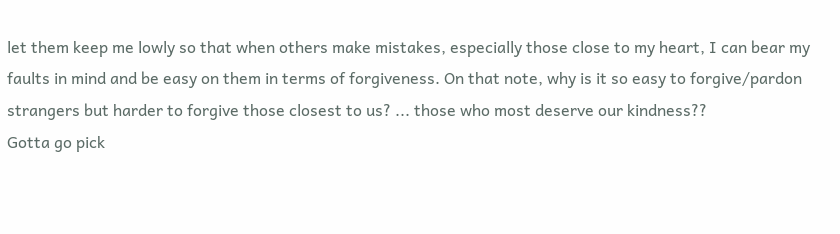let them keep me lowly so that when others make mistakes, especially those close to my heart, I can bear my faults in mind and be easy on them in terms of forgiveness. On that note, why is it so easy to forgive/pardon strangers but harder to forgive those closest to us? ... those who most deserve our kindness??
Gotta go pick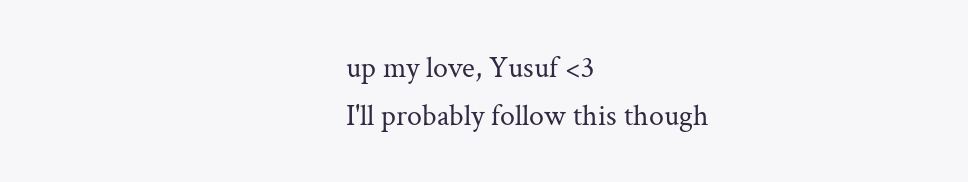up my love, Yusuf <3
I'll probably follow this though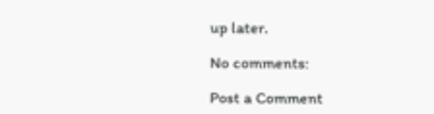up later.

No comments:

Post a Comment